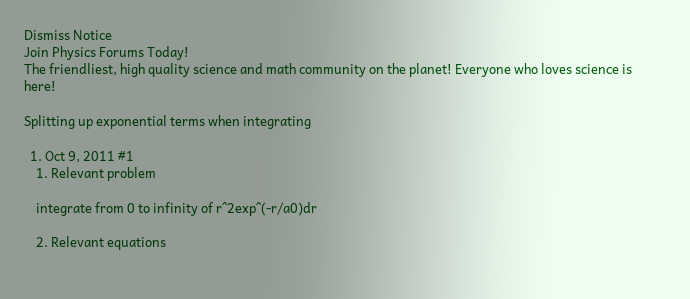Dismiss Notice
Join Physics Forums Today!
The friendliest, high quality science and math community on the planet! Everyone who loves science is here!

Splitting up exponential terms when integrating

  1. Oct 9, 2011 #1
    1. Relevant problem

    integrate from 0 to infinity of r^2exp^(-r/a0)dr

    2. Relevant equations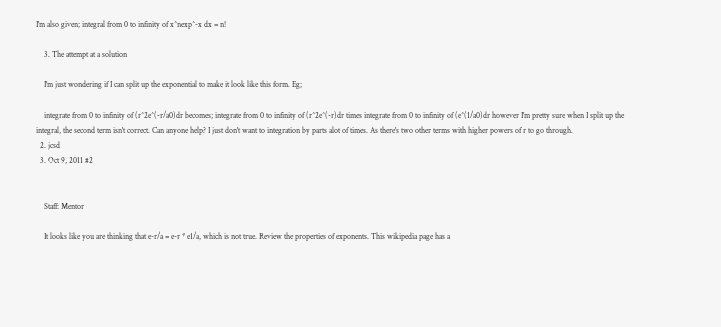I'm also given; integral from 0 to infinity of x^nexp^-x dx = n!

    3. The attempt at a solution

    I'm just wondering if I can split up the exponential to make it look like this form. Eg;

    integrate from 0 to infinity of (r^2e^(-r/a0)dr becomes; integrate from 0 to infinity of (r^2e^(-r)dr times integrate from 0 to infinity of (e^(1/a0)dr however I'm pretty sure when I split up the integral, the second term isn't correct. Can anyone help? I just don't want to integration by parts alot of times. As there's two other terms with higher powers of r to go through.
  2. jcsd
  3. Oct 9, 2011 #2


    Staff: Mentor

    It looks like you are thinking that e-r/a = e-r * e1/a, which is not true. Review the properties of exponents. This wikipedia page has a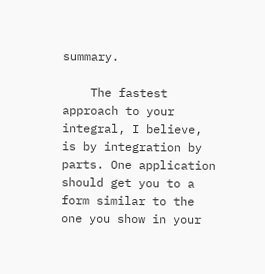summary.

    The fastest approach to your integral, I believe, is by integration by parts. One application should get you to a form similar to the one you show in your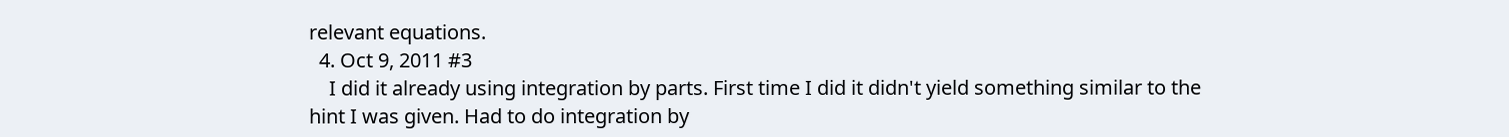relevant equations.
  4. Oct 9, 2011 #3
    I did it already using integration by parts. First time I did it didn't yield something similar to the hint I was given. Had to do integration by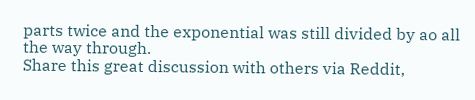parts twice and the exponential was still divided by ao all the way through.
Share this great discussion with others via Reddit,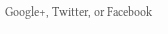Google+, Twitter, or Facebook